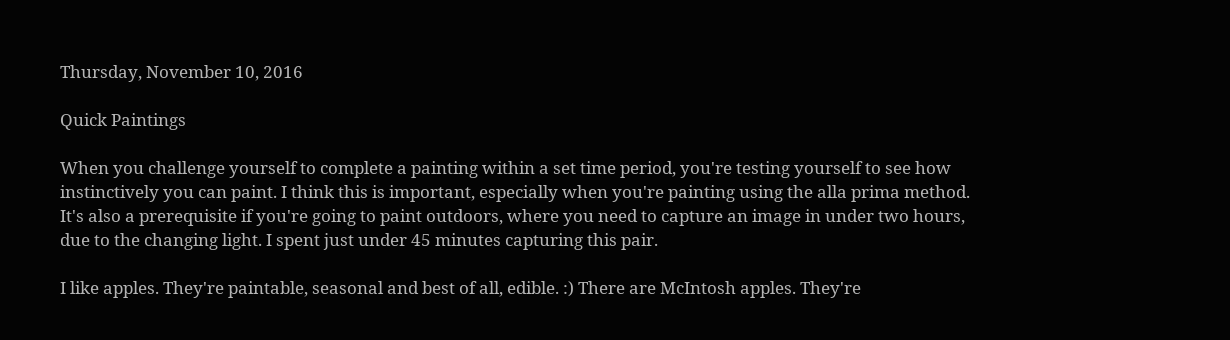Thursday, November 10, 2016

Quick Paintings

When you challenge yourself to complete a painting within a set time period, you're testing yourself to see how instinctively you can paint. I think this is important, especially when you're painting using the alla prima method. It's also a prerequisite if you're going to paint outdoors, where you need to capture an image in under two hours, due to the changing light. I spent just under 45 minutes capturing this pair.

I like apples. They're paintable, seasonal and best of all, edible. :) There are McIntosh apples. They're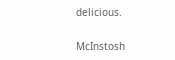delicious.

McInstosh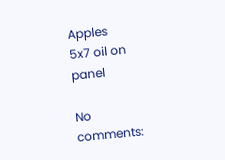Apples
5x7 oil on panel

No comments: